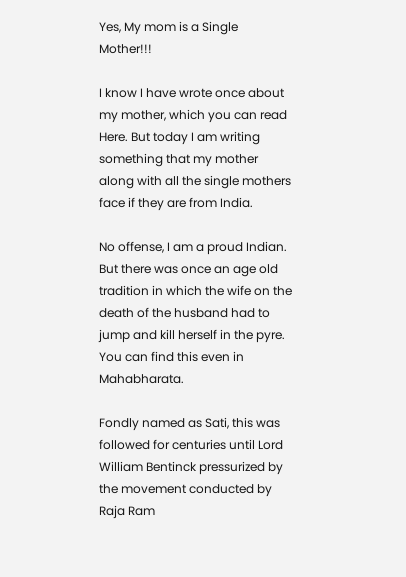Yes, My mom is a Single Mother!!!

I know I have wrote once about my mother, which you can read Here. But today I am writing something that my mother along with all the single mothers face if they are from India.

No offense, I am a proud Indian. But there was once an age old tradition in which the wife on the death of the husband had to jump and kill herself in the pyre. You can find this even in Mahabharata.

Fondly named as Sati, this was followed for centuries until Lord William Bentinck pressurized by the movement conducted by Raja Ram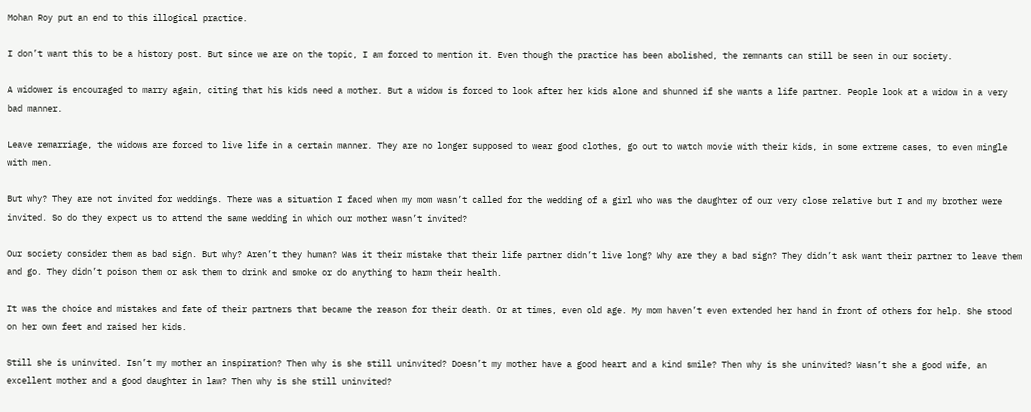Mohan Roy put an end to this illogical practice.

I don’t want this to be a history post. But since we are on the topic, I am forced to mention it. Even though the practice has been abolished, the remnants can still be seen in our society.

A widower is encouraged to marry again, citing that his kids need a mother. But a widow is forced to look after her kids alone and shunned if she wants a life partner. People look at a widow in a very bad manner.

Leave remarriage, the widows are forced to live life in a certain manner. They are no longer supposed to wear good clothes, go out to watch movie with their kids, in some extreme cases, to even mingle with men.

But why? They are not invited for weddings. There was a situation I faced when my mom wasn’t called for the wedding of a girl who was the daughter of our very close relative but I and my brother were invited. So do they expect us to attend the same wedding in which our mother wasn’t invited?

Our society consider them as bad sign. But why? Aren’t they human? Was it their mistake that their life partner didn’t live long? Why are they a bad sign? They didn’t ask want their partner to leave them and go. They didn’t poison them or ask them to drink and smoke or do anything to harm their health.

It was the choice and mistakes and fate of their partners that became the reason for their death. Or at times, even old age. My mom haven’t even extended her hand in front of others for help. She stood on her own feet and raised her kids.

Still she is uninvited. Isn’t my mother an inspiration? Then why is she still uninvited? Doesn’t my mother have a good heart and a kind smile? Then why is she uninvited? Wasn’t she a good wife, an excellent mother and a good daughter in law? Then why is she still uninvited?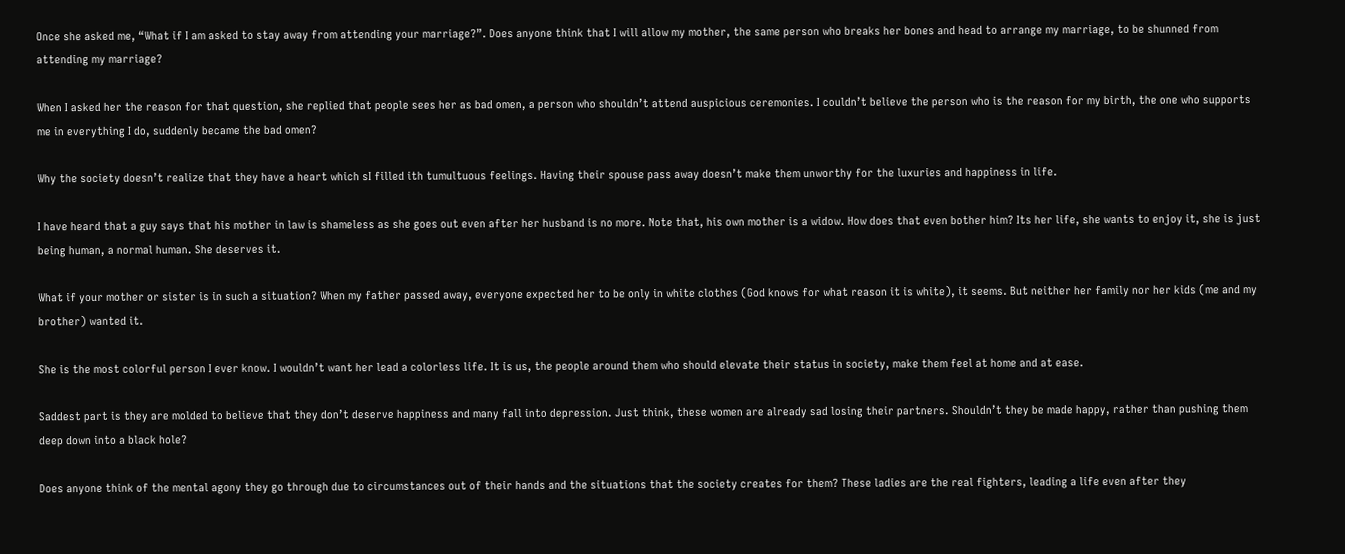Once she asked me, “What if I am asked to stay away from attending your marriage?”. Does anyone think that I will allow my mother, the same person who breaks her bones and head to arrange my marriage, to be shunned from attending my marriage?

When I asked her the reason for that question, she replied that people sees her as bad omen, a person who shouldn’t attend auspicious ceremonies. I couldn’t believe the person who is the reason for my birth, the one who supports me in everything I do, suddenly became the bad omen?

Why the society doesn’t realize that they have a heart which sI filled ith tumultuous feelings. Having their spouse pass away doesn’t make them unworthy for the luxuries and happiness in life.

I have heard that a guy says that his mother in law is shameless as she goes out even after her husband is no more. Note that, his own mother is a widow. How does that even bother him? Its her life, she wants to enjoy it, she is just being human, a normal human. She deserves it.

What if your mother or sister is in such a situation? When my father passed away, everyone expected her to be only in white clothes (God knows for what reason it is white), it seems. But neither her family nor her kids (me and my brother) wanted it.

She is the most colorful person I ever know. I wouldn’t want her lead a colorless life. It is us, the people around them who should elevate their status in society, make them feel at home and at ease.

Saddest part is they are molded to believe that they don’t deserve happiness and many fall into depression. Just think, these women are already sad losing their partners. Shouldn’t they be made happy, rather than pushing them deep down into a black hole?

Does anyone think of the mental agony they go through due to circumstances out of their hands and the situations that the society creates for them? These ladies are the real fighters, leading a life even after they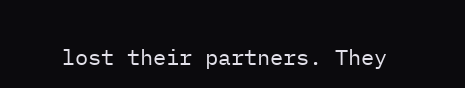lost their partners. They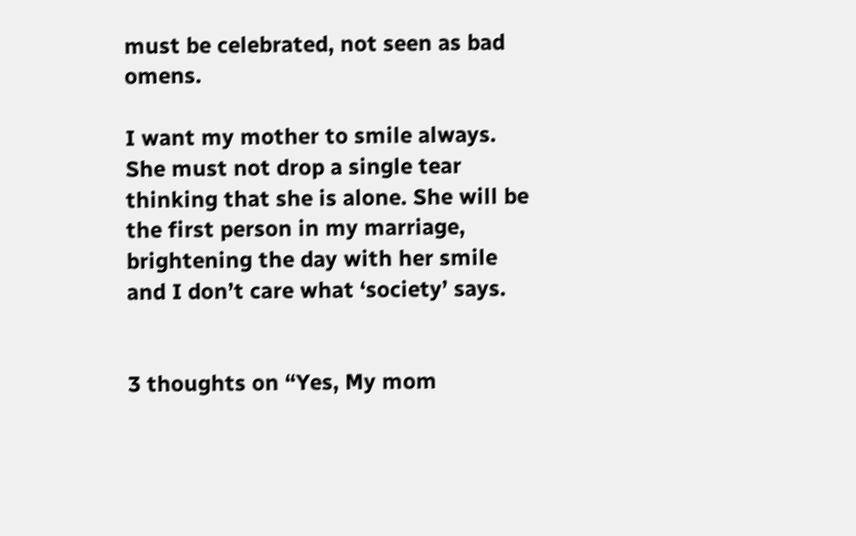must be celebrated, not seen as bad omens.

I want my mother to smile always. She must not drop a single tear thinking that she is alone. She will be the first person in my marriage, brightening the day with her smile and I don’t care what ‘society’ says.


3 thoughts on “Yes, My mom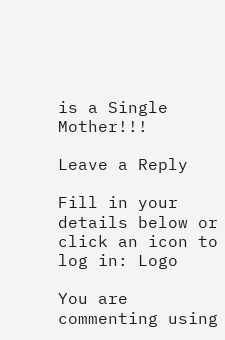is a Single Mother!!!

Leave a Reply

Fill in your details below or click an icon to log in: Logo

You are commenting using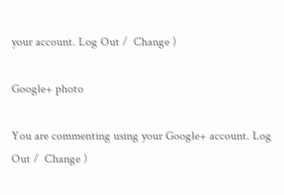your account. Log Out /  Change )

Google+ photo

You are commenting using your Google+ account. Log Out /  Change )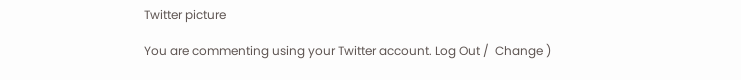Twitter picture

You are commenting using your Twitter account. Log Out /  Change )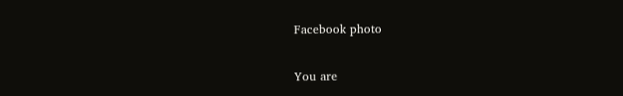Facebook photo

You are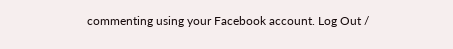commenting using your Facebook account. Log Out /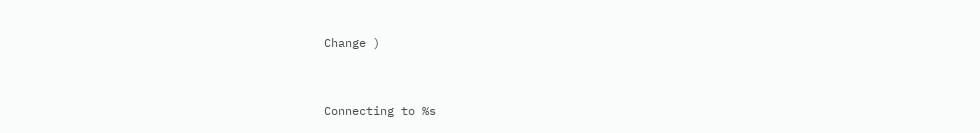Change )


Connecting to %s